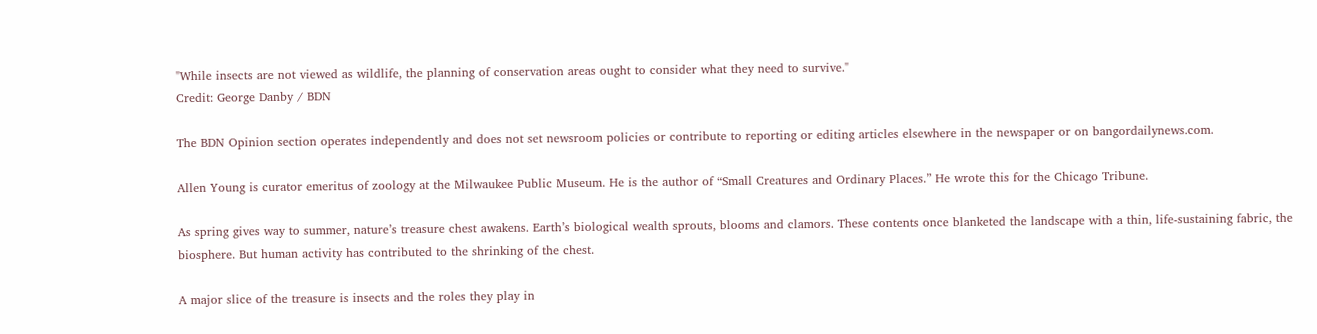"While insects are not viewed as wildlife, the planning of conservation areas ought to consider what they need to survive."
Credit: George Danby / BDN

The BDN Opinion section operates independently and does not set newsroom policies or contribute to reporting or editing articles elsewhere in the newspaper or on bangordailynews.com.

Allen Young is curator emeritus of zoology at the Milwaukee Public Museum. He is the author of “Small Creatures and Ordinary Places.” He wrote this for the Chicago Tribune.

As spring gives way to summer, nature’s treasure chest awakens. Earth’s biological wealth sprouts, blooms and clamors. These contents once blanketed the landscape with a thin, life-sustaining fabric, the biosphere. But human activity has contributed to the shrinking of the chest.

A major slice of the treasure is insects and the roles they play in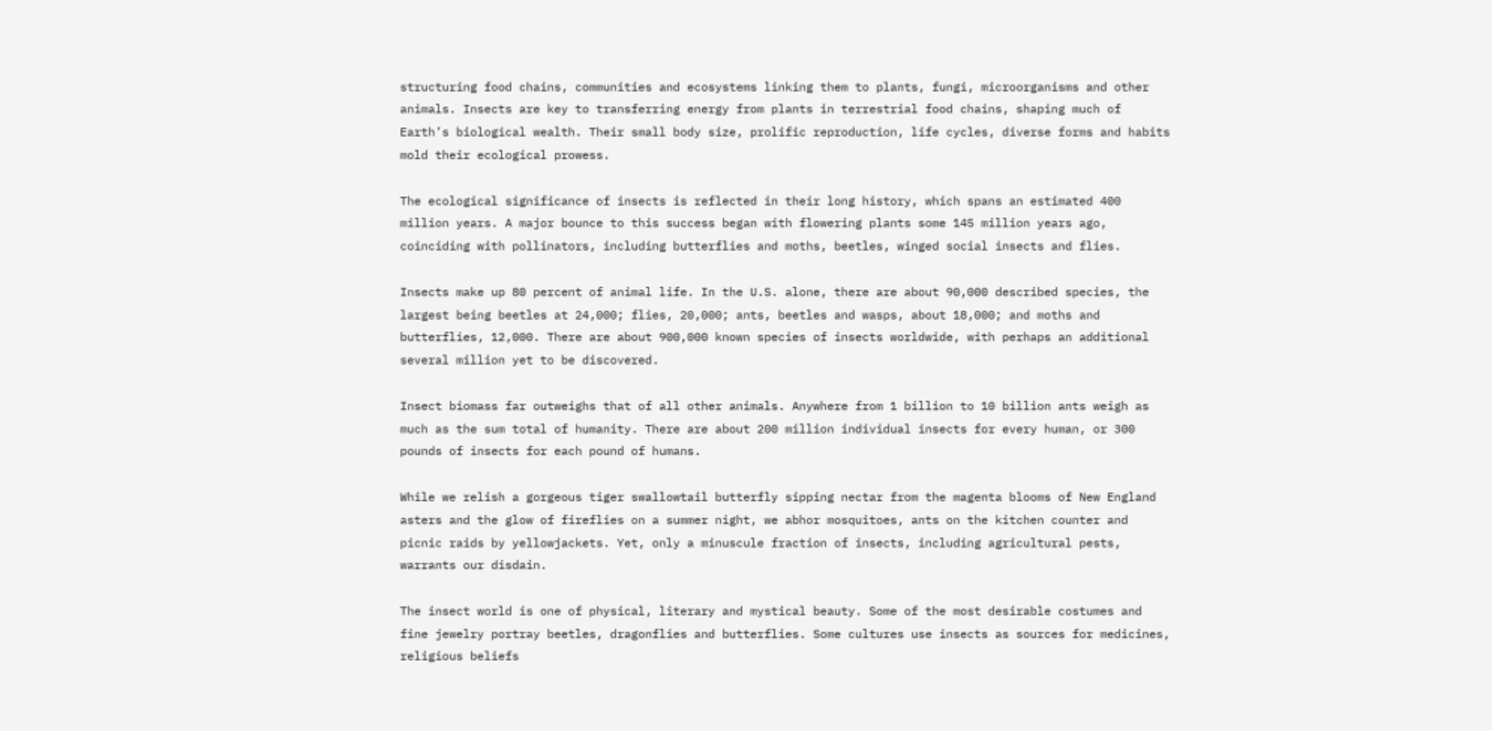structuring food chains, communities and ecosystems linking them to plants, fungi, microorganisms and other animals. Insects are key to transferring energy from plants in terrestrial food chains, shaping much of Earth’s biological wealth. Their small body size, prolific reproduction, life cycles, diverse forms and habits mold their ecological prowess.

The ecological significance of insects is reflected in their long history, which spans an estimated 400 million years. A major bounce to this success began with flowering plants some 145 million years ago, coinciding with pollinators, including butterflies and moths, beetles, winged social insects and flies.

Insects make up 80 percent of animal life. In the U.S. alone, there are about 90,000 described species, the largest being beetles at 24,000; flies, 20,000; ants, beetles and wasps, about 18,000; and moths and butterflies, 12,000. There are about 900,000 known species of insects worldwide, with perhaps an additional several million yet to be discovered.

Insect biomass far outweighs that of all other animals. Anywhere from 1 billion to 10 billion ants weigh as much as the sum total of humanity. There are about 200 million individual insects for every human, or 300 pounds of insects for each pound of humans.

While we relish a gorgeous tiger swallowtail butterfly sipping nectar from the magenta blooms of New England asters and the glow of fireflies on a summer night, we abhor mosquitoes, ants on the kitchen counter and picnic raids by yellowjackets. Yet, only a minuscule fraction of insects, including agricultural pests, warrants our disdain.

The insect world is one of physical, literary and mystical beauty. Some of the most desirable costumes and fine jewelry portray beetles, dragonflies and butterflies. Some cultures use insects as sources for medicines, religious beliefs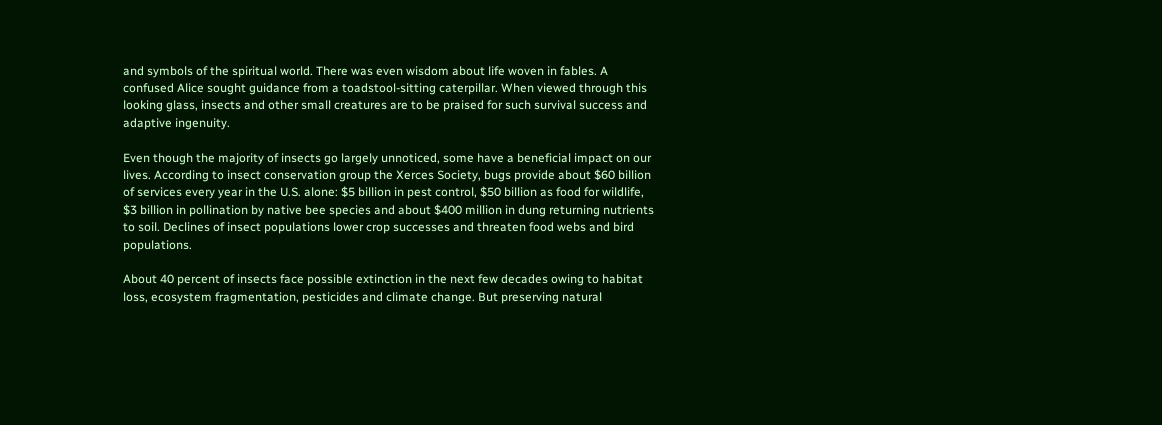and symbols of the spiritual world. There was even wisdom about life woven in fables. A confused Alice sought guidance from a toadstool-sitting caterpillar. When viewed through this looking glass, insects and other small creatures are to be praised for such survival success and adaptive ingenuity.

Even though the majority of insects go largely unnoticed, some have a beneficial impact on our lives. According to insect conservation group the Xerces Society, bugs provide about $60 billion of services every year in the U.S. alone: $5 billion in pest control, $50 billion as food for wildlife, $3 billion in pollination by native bee species and about $400 million in dung returning nutrients to soil. Declines of insect populations lower crop successes and threaten food webs and bird populations.

About 40 percent of insects face possible extinction in the next few decades owing to habitat loss, ecosystem fragmentation, pesticides and climate change. But preserving natural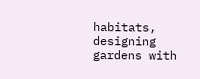habitats, designing gardens with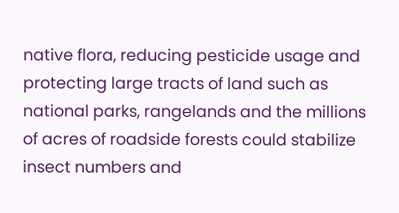native flora, reducing pesticide usage and protecting large tracts of land such as national parks, rangelands and the millions of acres of roadside forests could stabilize insect numbers and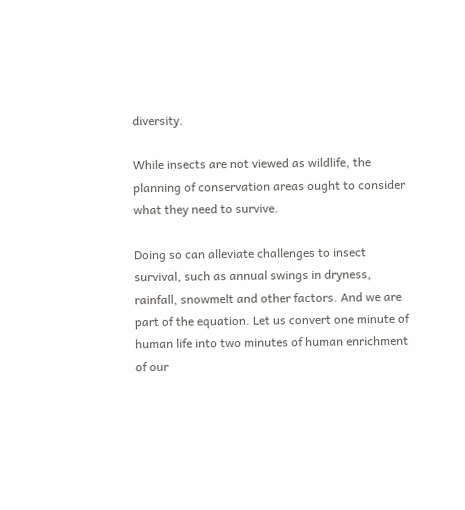diversity.

While insects are not viewed as wildlife, the planning of conservation areas ought to consider what they need to survive.

Doing so can alleviate challenges to insect survival, such as annual swings in dryness, rainfall, snowmelt and other factors. And we are part of the equation. Let us convert one minute of human life into two minutes of human enrichment of our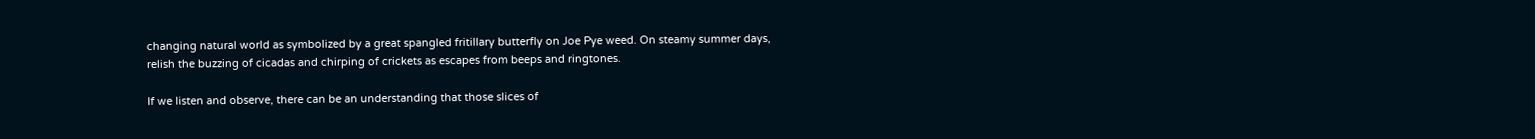changing natural world as symbolized by a great spangled fritillary butterfly on Joe Pye weed. On steamy summer days, relish the buzzing of cicadas and chirping of crickets as escapes from beeps and ringtones.

If we listen and observe, there can be an understanding that those slices of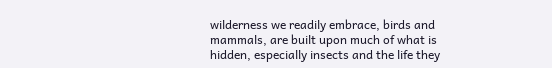wilderness we readily embrace, birds and mammals, are built upon much of what is hidden, especially insects and the life they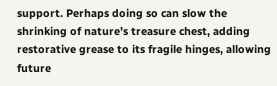support. Perhaps doing so can slow the shrinking of nature’s treasure chest, adding restorative grease to its fragile hinges, allowing future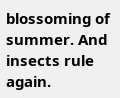blossoming of summer. And insects rule again.